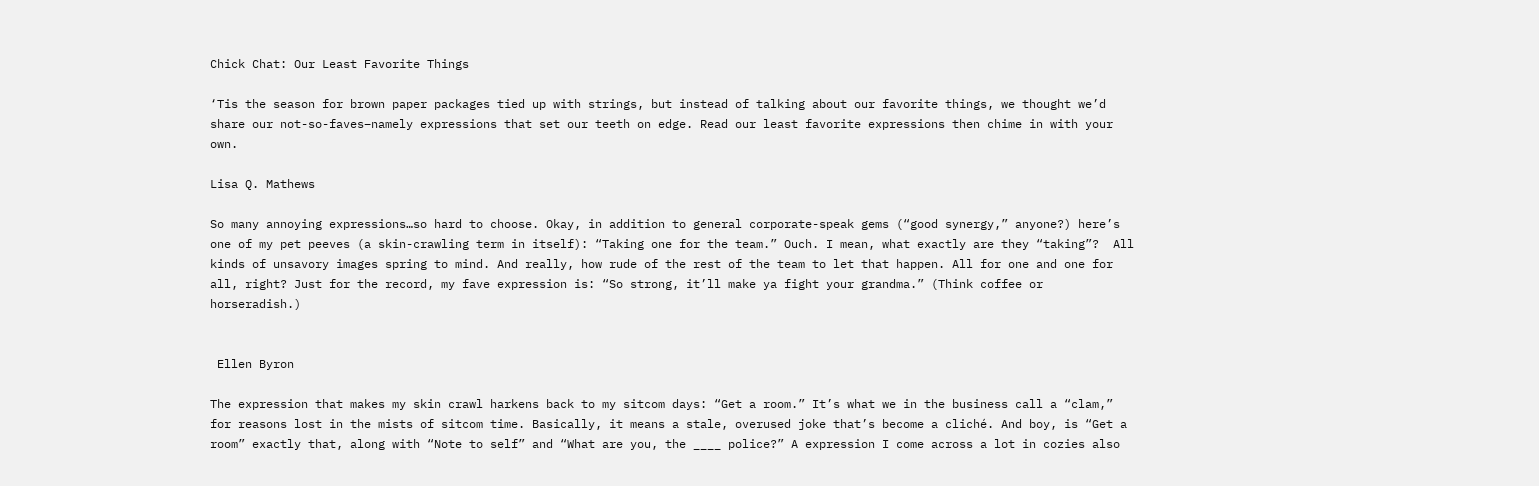Chick Chat: Our Least Favorite Things

‘Tis the season for brown paper packages tied up with strings, but instead of talking about our favorite things, we thought we’d share our not-so-faves–namely expressions that set our teeth on edge. Read our least favorite expressions then chime in with your own.

Lisa Q. Mathews

So many annoying expressions…so hard to choose. Okay, in addition to general corporate-speak gems (“good synergy,” anyone?) here’s one of my pet peeves (a skin-crawling term in itself): “Taking one for the team.” Ouch. I mean, what exactly are they “taking”?  All kinds of unsavory images spring to mind. And really, how rude of the rest of the team to let that happen. All for one and one for all, right? Just for the record, my fave expression is: “So strong, it’ll make ya fight your grandma.” (Think coffee or horseradish.)


 Ellen Byron

The expression that makes my skin crawl harkens back to my sitcom days: “Get a room.” It’s what we in the business call a “clam,” for reasons lost in the mists of sitcom time. Basically, it means a stale, overused joke that’s become a cliché. And boy, is “Get a room” exactly that, along with “Note to self” and “What are you, the ____ police?” A expression I come across a lot in cozies also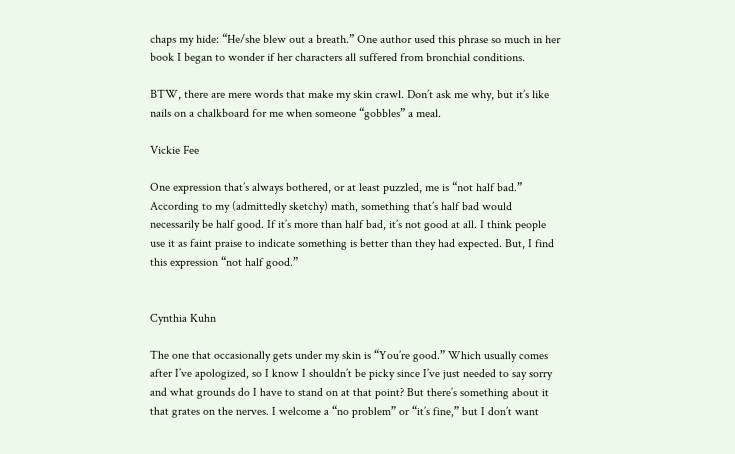chaps my hide: “He/she blew out a breath.” One author used this phrase so much in her book I began to wonder if her characters all suffered from bronchial conditions.

BTW, there are mere words that make my skin crawl. Don’t ask me why, but it’s like  nails on a chalkboard for me when someone “gobbles” a meal.

Vickie Fee

One expression that’s always bothered, or at least puzzled, me is “not half bad.” According to my (admittedly sketchy) math, something that’s half bad would necessarily be half good. If it’s more than half bad, it’s not good at all. I think people use it as faint praise to indicate something is better than they had expected. But, I find this expression “not half good.”


Cynthia Kuhn

The one that occasionally gets under my skin is “You’re good.” Which usually comes after I’ve apologized, so I know I shouldn’t be picky since I’ve just needed to say sorry and what grounds do I have to stand on at that point? But there’s something about it that grates on the nerves. I welcome a “no problem” or “it’s fine,” but I don’t want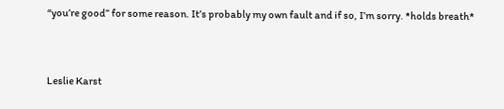“you’re good” for some reason. It’s probably my own fault and if so, I’m sorry. *holds breath*


Leslie Karst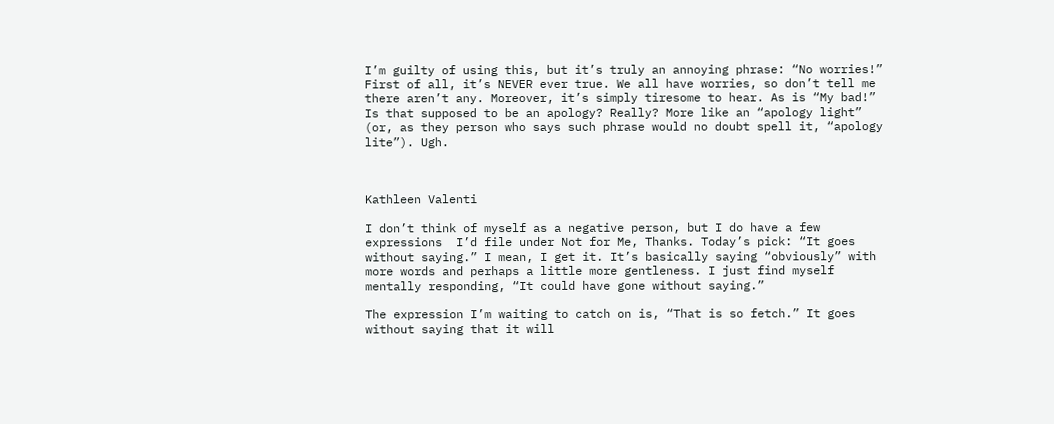I’m guilty of using this, but it’s truly an annoying phrase: “No worries!” First of all, it’s NEVER ever true. We all have worries, so don’t tell me there aren’t any. Moreover, it’s simply tiresome to hear. As is “My bad!” Is that supposed to be an apology? Really? More like an “apology light” (or, as they person who says such phrase would no doubt spell it, “apology lite”). Ugh.



Kathleen Valenti

I don’t think of myself as a negative person, but I do have a few expressions  I’d file under Not for Me, Thanks. Today’s pick: “It goes without saying.” I mean, I get it. It’s basically saying “obviously” with more words and perhaps a little more gentleness. I just find myself mentally responding, “It could have gone without saying.”

The expression I’m waiting to catch on is, “That is so fetch.” It goes without saying that it will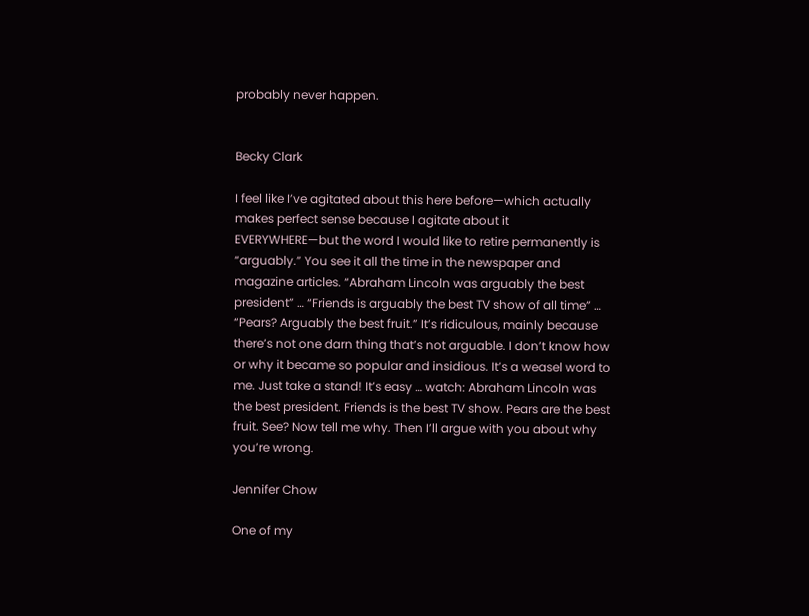probably never happen.


Becky Clark

I feel like I’ve agitated about this here before—which actually makes perfect sense because I agitate about it EVERYWHERE—but the word I would like to retire permanently is “arguably.” You see it all the time in the newspaper and magazine articles. “Abraham Lincoln was arguably the best president” … “Friends is arguably the best TV show of all time” … “Pears? Arguably the best fruit.” It’s ridiculous, mainly because there’s not one darn thing that’s not arguable. I don’t know how or why it became so popular and insidious. It’s a weasel word to me. Just take a stand! It’s easy … watch: Abraham Lincoln was the best president. Friends is the best TV show. Pears are the best fruit. See? Now tell me why. Then I’ll argue with you about why you’re wrong.

Jennifer Chow

One of my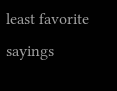least favorite sayings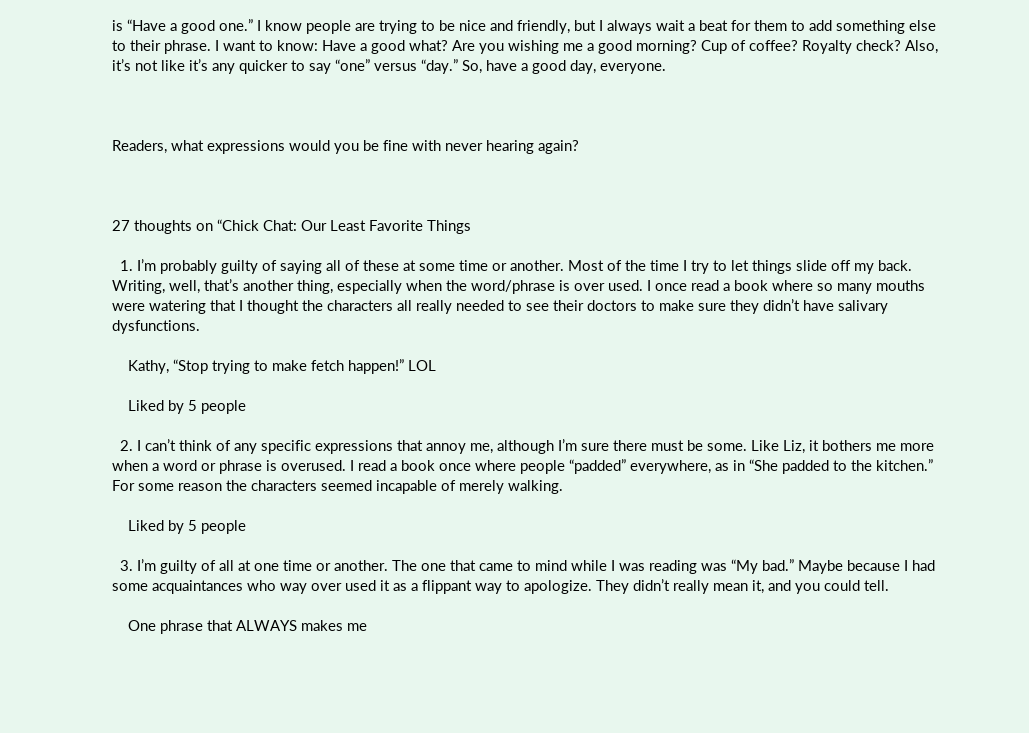is “Have a good one.” I know people are trying to be nice and friendly, but I always wait a beat for them to add something else to their phrase. I want to know: Have a good what? Are you wishing me a good morning? Cup of coffee? Royalty check? Also, it’s not like it’s any quicker to say “one” versus “day.” So, have a good day, everyone.



Readers, what expressions would you be fine with never hearing again?



27 thoughts on “Chick Chat: Our Least Favorite Things

  1. I’m probably guilty of saying all of these at some time or another. Most of the time I try to let things slide off my back. Writing, well, that’s another thing, especially when the word/phrase is over used. I once read a book where so many mouths were watering that I thought the characters all really needed to see their doctors to make sure they didn’t have salivary dysfunctions.

    Kathy, “Stop trying to make fetch happen!” LOL

    Liked by 5 people

  2. I can’t think of any specific expressions that annoy me, although I’m sure there must be some. Like Liz, it bothers me more when a word or phrase is overused. I read a book once where people “padded” everywhere, as in “She padded to the kitchen.” For some reason the characters seemed incapable of merely walking.

    Liked by 5 people

  3. I’m guilty of all at one time or another. The one that came to mind while I was reading was “My bad.” Maybe because I had some acquaintances who way over used it as a flippant way to apologize. They didn’t really mean it, and you could tell.

    One phrase that ALWAYS makes me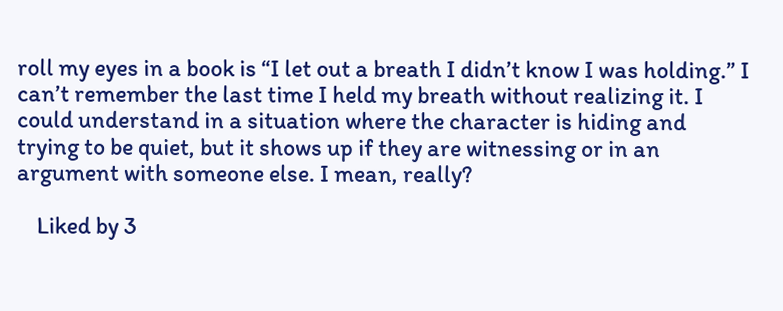roll my eyes in a book is “I let out a breath I didn’t know I was holding.” I can’t remember the last time I held my breath without realizing it. I could understand in a situation where the character is hiding and trying to be quiet, but it shows up if they are witnessing or in an argument with someone else. I mean, really?

    Liked by 3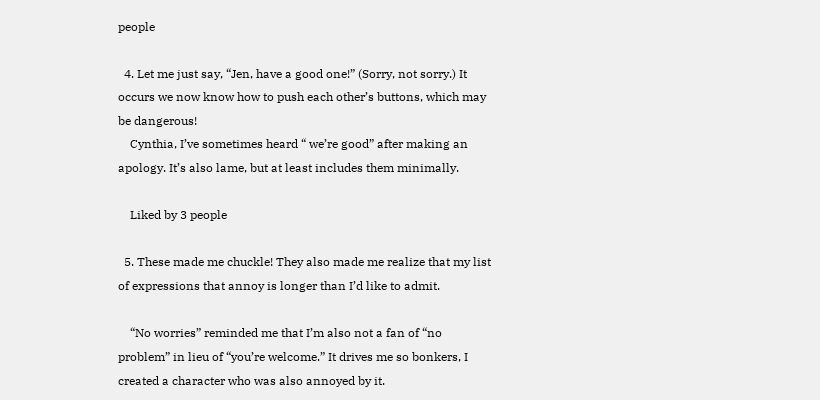people

  4. Let me just say, “Jen, have a good one!” (Sorry, not sorry.) It occurs we now know how to push each other’s buttons, which may be dangerous!
    Cynthia, I’ve sometimes heard “ we’re good” after making an apology. It’s also lame, but at least includes them minimally.

    Liked by 3 people

  5. These made me chuckle! They also made me realize that my list of expressions that annoy is longer than I’d like to admit.

    “No worries” reminded me that I’m also not a fan of “no problem” in lieu of “you’re welcome.” It drives me so bonkers, I created a character who was also annoyed by it.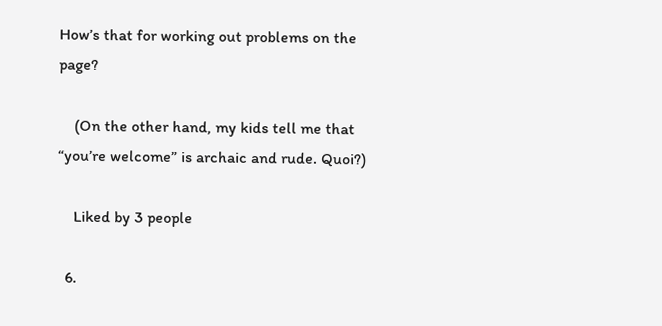How’s that for working out problems on the page?

    (On the other hand, my kids tell me that “you’re welcome” is archaic and rude. Quoi?)

    Liked by 3 people

  6.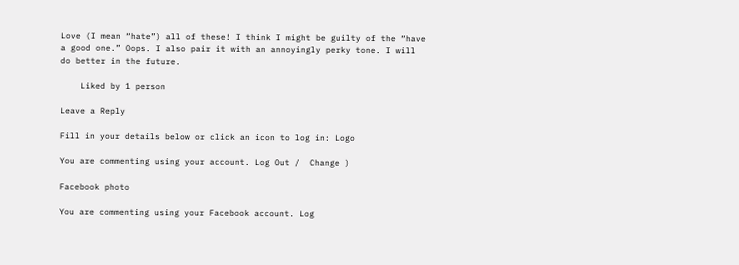Love (I mean “hate”) all of these! I think I might be guilty of the “have a good one.” Oops. I also pair it with an annoyingly perky tone. I will do better in the future.

    Liked by 1 person

Leave a Reply

Fill in your details below or click an icon to log in: Logo

You are commenting using your account. Log Out /  Change )

Facebook photo

You are commenting using your Facebook account. Log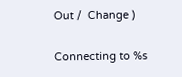Out /  Change )

Connecting to %s